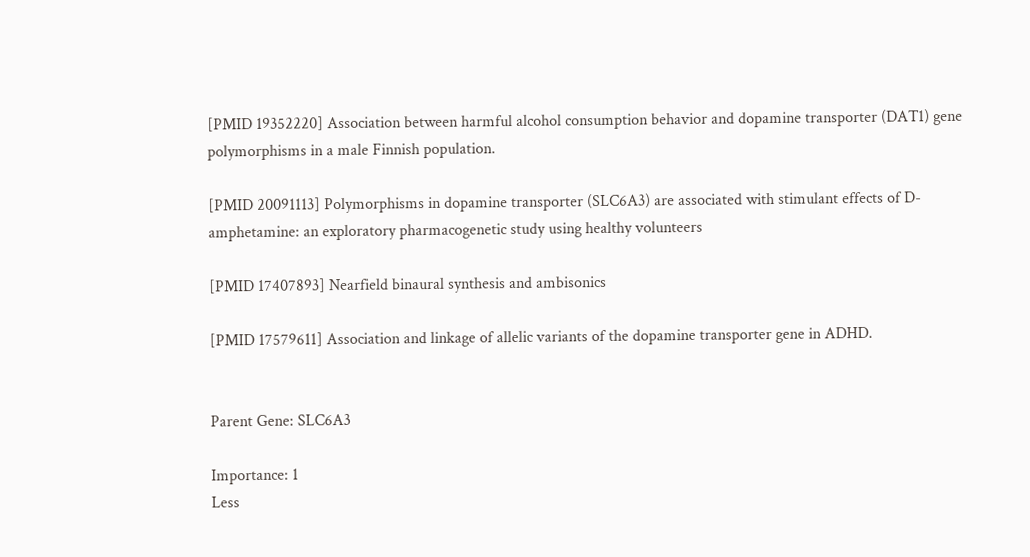[PMID 19352220] Association between harmful alcohol consumption behavior and dopamine transporter (DAT1) gene polymorphisms in a male Finnish population.

[PMID 20091113] Polymorphisms in dopamine transporter (SLC6A3) are associated with stimulant effects of D-amphetamine: an exploratory pharmacogenetic study using healthy volunteers

[PMID 17407893] Nearfield binaural synthesis and ambisonics

[PMID 17579611] Association and linkage of allelic variants of the dopamine transporter gene in ADHD.


Parent Gene: SLC6A3

Importance: 1
Less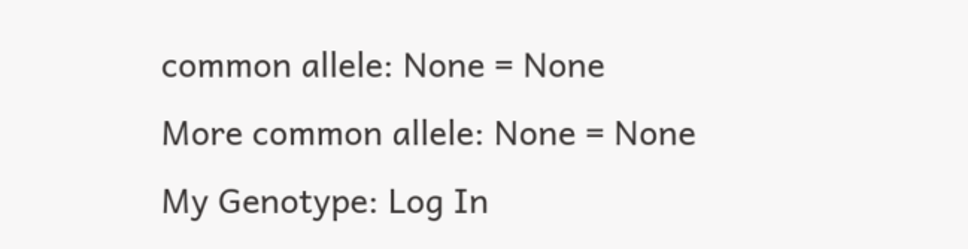common allele: None = None
More common allele: None = None
My Genotype: Log In